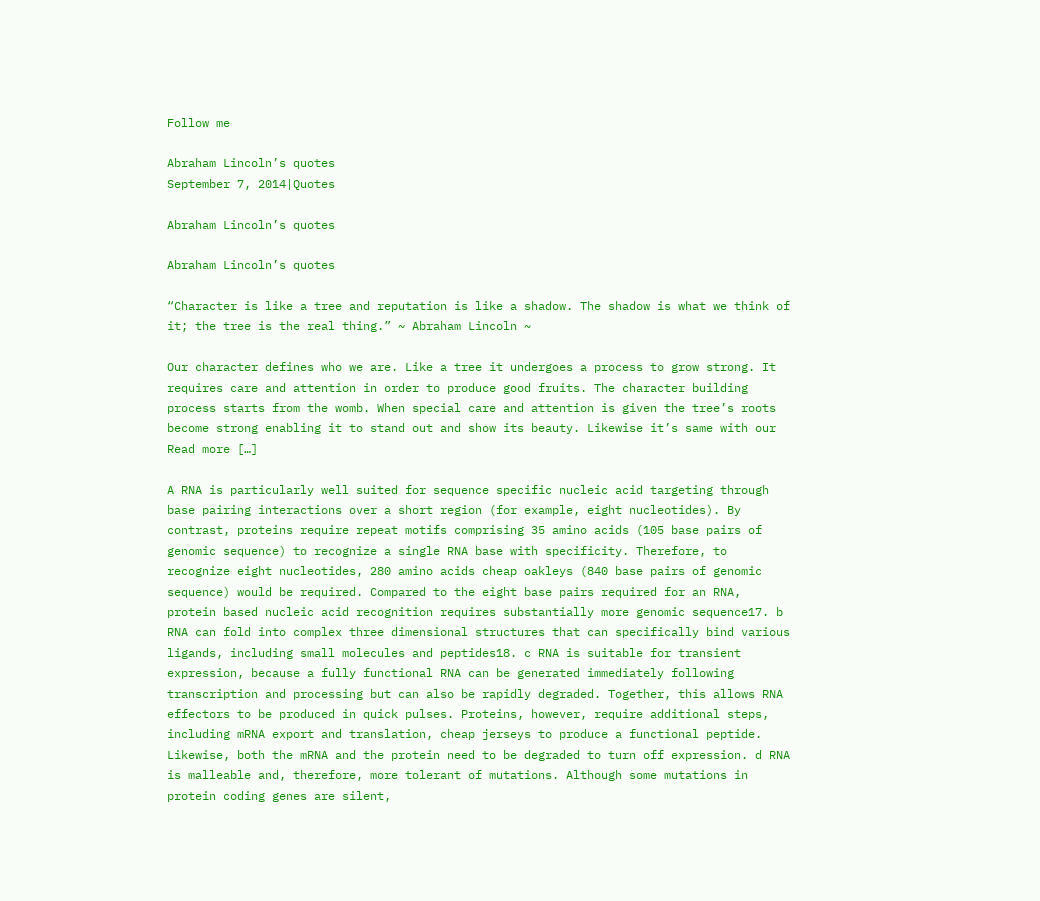Follow me

Abraham Lincoln’s quotes
September 7, 2014|Quotes

Abraham Lincoln’s quotes

Abraham Lincoln’s quotes

“Character is like a tree and reputation is like a shadow. The shadow is what we think of it; the tree is the real thing.” ~ Abraham Lincoln ~

Our character defines who we are. Like a tree it undergoes a process to grow strong. It requires care and attention in order to produce good fruits. The character building process starts from the womb. When special care and attention is given the tree’s roots become strong enabling it to stand out and show its beauty. Likewise it’s same with our Read more […]

A RNA is particularly well suited for sequence specific nucleic acid targeting through base pairing interactions over a short region (for example, eight nucleotides). By contrast, proteins require repeat motifs comprising 35 amino acids (105 base pairs of genomic sequence) to recognize a single RNA base with specificity. Therefore, to recognize eight nucleotides, 280 amino acids cheap oakleys (840 base pairs of genomic sequence) would be required. Compared to the eight base pairs required for an RNA, protein based nucleic acid recognition requires substantially more genomic sequence17. b RNA can fold into complex three dimensional structures that can specifically bind various ligands, including small molecules and peptides18. c RNA is suitable for transient expression, because a fully functional RNA can be generated immediately following transcription and processing but can also be rapidly degraded. Together, this allows RNA effectors to be produced in quick pulses. Proteins, however, require additional steps, including mRNA export and translation, cheap jerseys to produce a functional peptide. Likewise, both the mRNA and the protein need to be degraded to turn off expression. d RNA is malleable and, therefore, more tolerant of mutations. Although some mutations in protein coding genes are silent,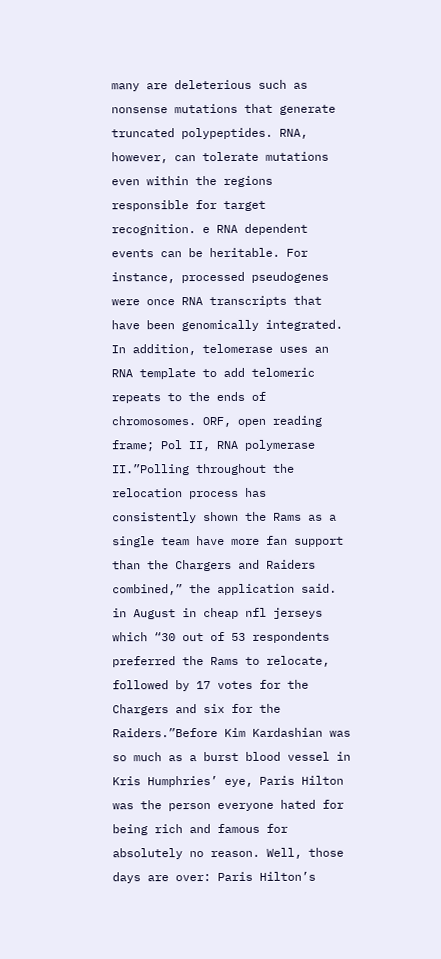many are deleterious such as nonsense mutations that generate truncated polypeptides. RNA, however, can tolerate mutations even within the regions responsible for target recognition. e RNA dependent events can be heritable. For instance, processed pseudogenes were once RNA transcripts that have been genomically integrated. In addition, telomerase uses an RNA template to add telomeric repeats to the ends of chromosomes. ORF, open reading frame; Pol II, RNA polymerase II.”Polling throughout the relocation process has consistently shown the Rams as a single team have more fan support than the Chargers and Raiders combined,” the application said. in August in cheap nfl jerseys which “30 out of 53 respondents preferred the Rams to relocate, followed by 17 votes for the Chargers and six for the Raiders.”Before Kim Kardashian was so much as a burst blood vessel in Kris Humphries’ eye, Paris Hilton was the person everyone hated for being rich and famous for absolutely no reason. Well, those days are over: Paris Hilton’s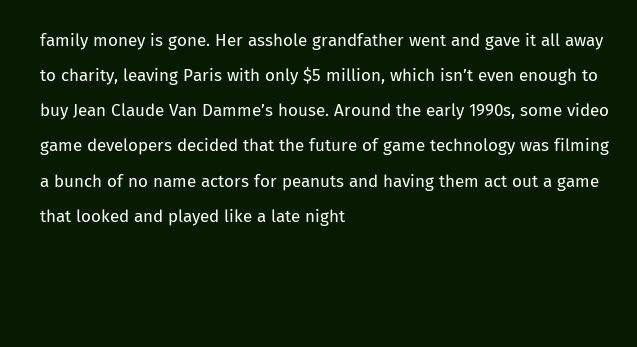family money is gone. Her asshole grandfather went and gave it all away to charity, leaving Paris with only $5 million, which isn’t even enough to buy Jean Claude Van Damme’s house. Around the early 1990s, some video game developers decided that the future of game technology was filming a bunch of no name actors for peanuts and having them act out a game that looked and played like a late night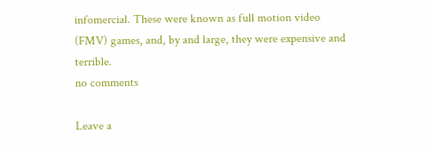infomercial. These were known as full motion video (FMV) games, and, by and large, they were expensive and terrible.
no comments

Leave a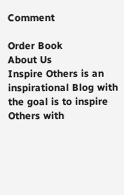Comment

Order Book
About Us
Inspire Others is an inspirational Blog with the goal is to inspire Others with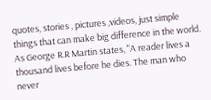quotes, stories , pictures ,videos, just simple things that can make big difference in the world. As George R.R Martin states, "A reader lives a thousand lives before he dies. The man who never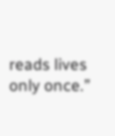reads lives only once.”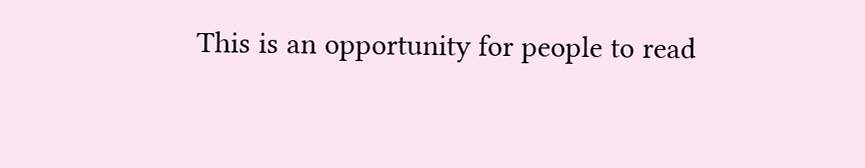This is an opportunity for people to read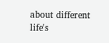about different life's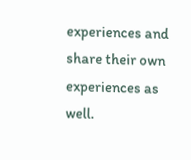experiences and share their own experiences as well.